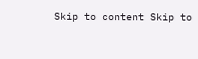Skip to content Skip to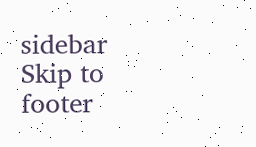sidebar Skip to footer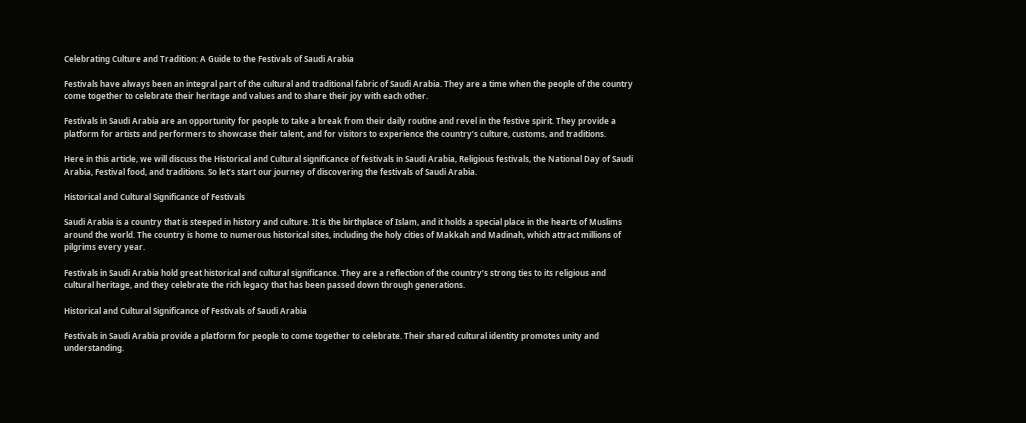Celebrating Culture and Tradition: A Guide to the Festivals of Saudi Arabia

Festivals have always been an integral part of the cultural and traditional fabric of Saudi Arabia. They are a time when the people of the country come together to celebrate their heritage and values and to share their joy with each other.

Festivals in Saudi Arabia are an opportunity for people to take a break from their daily routine and revel in the festive spirit. They provide a platform for artists and performers to showcase their talent, and for visitors to experience the country’s culture, customs, and traditions.

Here in this article, we will discuss the Historical and Cultural significance of festivals in Saudi Arabia, Religious festivals, the National Day of Saudi Arabia, Festival food, and traditions. So let’s start our journey of discovering the festivals of Saudi Arabia.

Historical and Cultural Significance of Festivals

Saudi Arabia is a country that is steeped in history and culture. It is the birthplace of Islam, and it holds a special place in the hearts of Muslims around the world. The country is home to numerous historical sites, including the holy cities of Makkah and Madinah, which attract millions of pilgrims every year.

Festivals in Saudi Arabia hold great historical and cultural significance. They are a reflection of the country’s strong ties to its religious and cultural heritage, and they celebrate the rich legacy that has been passed down through generations.

Historical and Cultural Significance of Festivals of Saudi Arabia

Festivals in Saudi Arabia provide a platform for people to come together to celebrate. Their shared cultural identity promotes unity and understanding.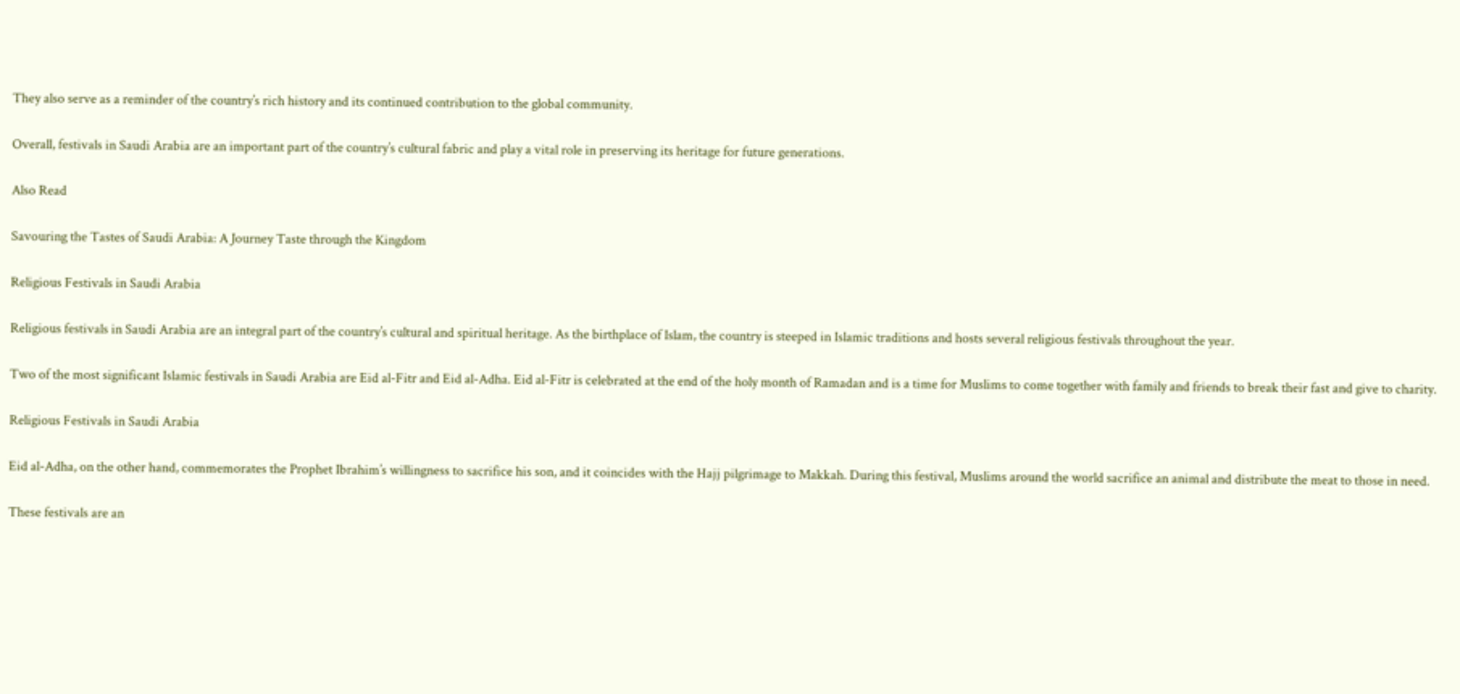They also serve as a reminder of the country’s rich history and its continued contribution to the global community.

Overall, festivals in Saudi Arabia are an important part of the country’s cultural fabric and play a vital role in preserving its heritage for future generations.

Also Read

Savouring the Tastes of Saudi Arabia: A Journey Taste through the Kingdom

Religious Festivals in Saudi Arabia

Religious festivals in Saudi Arabia are an integral part of the country’s cultural and spiritual heritage. As the birthplace of Islam, the country is steeped in Islamic traditions and hosts several religious festivals throughout the year.

Two of the most significant Islamic festivals in Saudi Arabia are Eid al-Fitr and Eid al-Adha. Eid al-Fitr is celebrated at the end of the holy month of Ramadan and is a time for Muslims to come together with family and friends to break their fast and give to charity.

Religious Festivals in Saudi Arabia

Eid al-Adha, on the other hand, commemorates the Prophet Ibrahim’s willingness to sacrifice his son, and it coincides with the Hajj pilgrimage to Makkah. During this festival, Muslims around the world sacrifice an animal and distribute the meat to those in need.

These festivals are an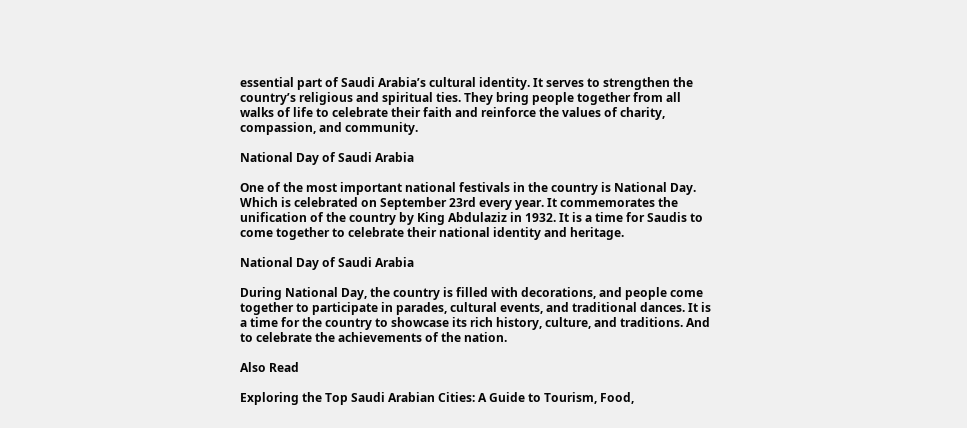essential part of Saudi Arabia’s cultural identity. It serves to strengthen the country’s religious and spiritual ties. They bring people together from all walks of life to celebrate their faith and reinforce the values of charity, compassion, and community.

National Day of Saudi Arabia

One of the most important national festivals in the country is National Day. Which is celebrated on September 23rd every year. It commemorates the unification of the country by King Abdulaziz in 1932. It is a time for Saudis to come together to celebrate their national identity and heritage.

National Day of Saudi Arabia

During National Day, the country is filled with decorations, and people come together to participate in parades, cultural events, and traditional dances. It is a time for the country to showcase its rich history, culture, and traditions. And to celebrate the achievements of the nation.

Also Read

Exploring the Top Saudi Arabian Cities: A Guide to Tourism, Food,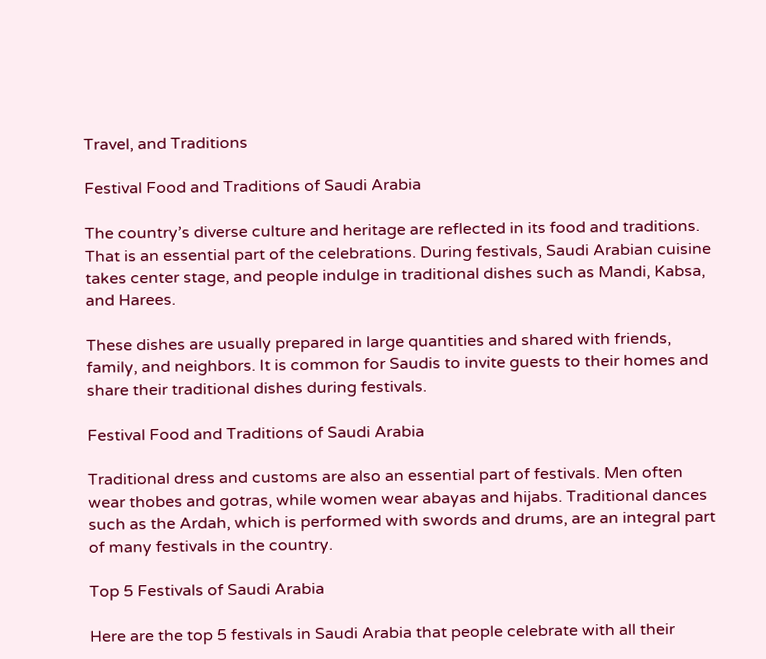Travel, and Traditions

Festival Food and Traditions of Saudi Arabia

The country’s diverse culture and heritage are reflected in its food and traditions. That is an essential part of the celebrations. During festivals, Saudi Arabian cuisine takes center stage, and people indulge in traditional dishes such as Mandi, Kabsa, and Harees.

These dishes are usually prepared in large quantities and shared with friends, family, and neighbors. It is common for Saudis to invite guests to their homes and share their traditional dishes during festivals.

Festival Food and Traditions of Saudi Arabia

Traditional dress and customs are also an essential part of festivals. Men often wear thobes and gotras, while women wear abayas and hijabs. Traditional dances such as the Ardah, which is performed with swords and drums, are an integral part of many festivals in the country.

Top 5 Festivals of Saudi Arabia

Here are the top 5 festivals in Saudi Arabia that people celebrate with all their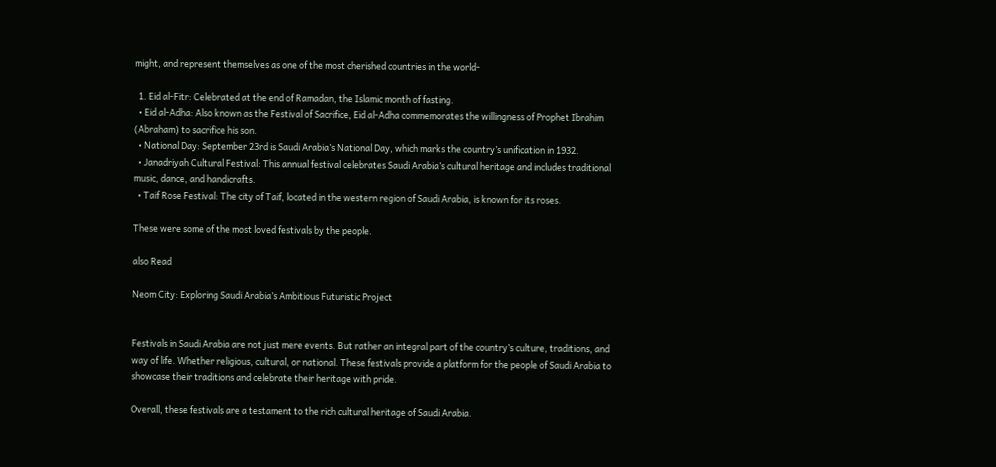might, and represent themselves as one of the most cherished countries in the world-

  1. Eid al-Fitr: Celebrated at the end of Ramadan, the Islamic month of fasting.
  • Eid al-Adha: Also known as the Festival of Sacrifice, Eid al-Adha commemorates the willingness of Prophet Ibrahim (Abraham) to sacrifice his son.
  • National Day: September 23rd is Saudi Arabia’s National Day, which marks the country’s unification in 1932.
  • Janadriyah Cultural Festival: This annual festival celebrates Saudi Arabia’s cultural heritage and includes traditional music, dance, and handicrafts.
  • Taif Rose Festival: The city of Taif, located in the western region of Saudi Arabia, is known for its roses.

These were some of the most loved festivals by the people.

also Read

Neom City: Exploring Saudi Arabia’s Ambitious Futuristic Project


Festivals in Saudi Arabia are not just mere events. But rather an integral part of the country’s culture, traditions, and way of life. Whether religious, cultural, or national. These festivals provide a platform for the people of Saudi Arabia to showcase their traditions and celebrate their heritage with pride.

Overall, these festivals are a testament to the rich cultural heritage of Saudi Arabia.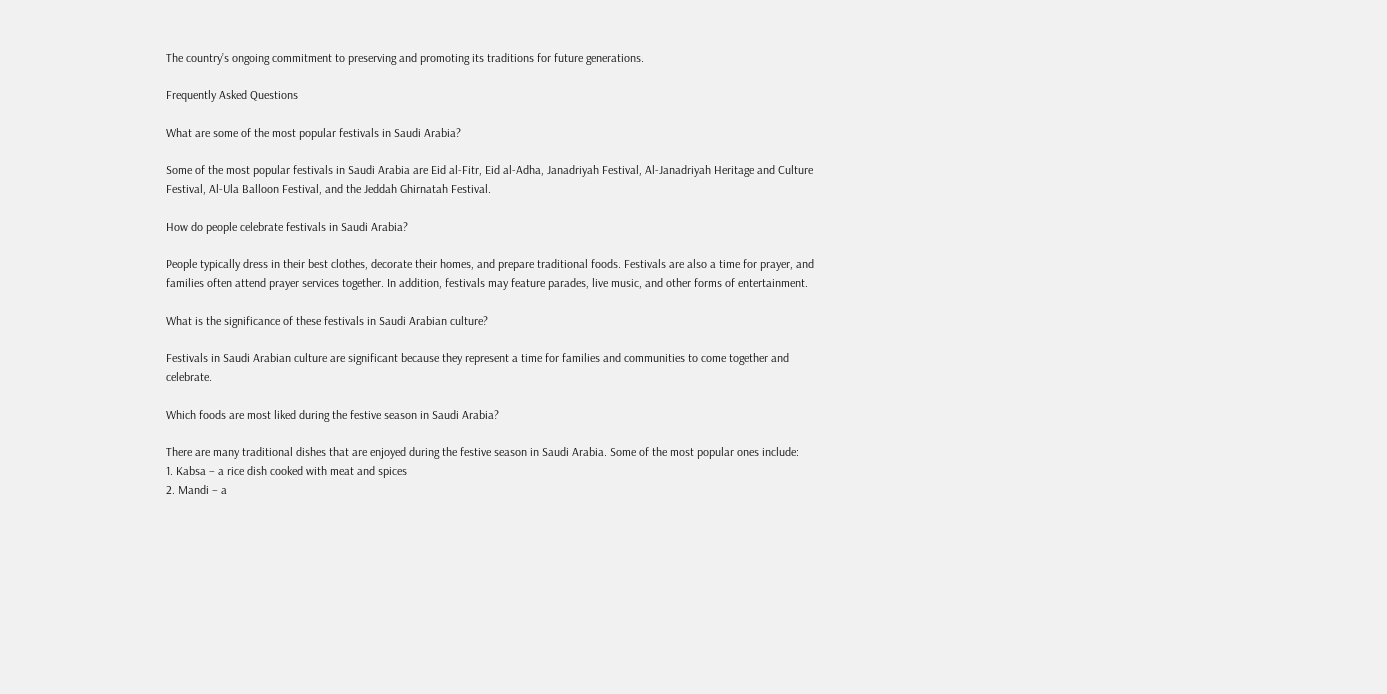The country’s ongoing commitment to preserving and promoting its traditions for future generations.

Frequently Asked Questions

What are some of the most popular festivals in Saudi Arabia?

Some of the most popular festivals in Saudi Arabia are Eid al-Fitr, Eid al-Adha, Janadriyah Festival, Al-Janadriyah Heritage and Culture Festival, Al-Ula Balloon Festival, and the Jeddah Ghirnatah Festival.

How do people celebrate festivals in Saudi Arabia?

People typically dress in their best clothes, decorate their homes, and prepare traditional foods. Festivals are also a time for prayer, and families often attend prayer services together. In addition, festivals may feature parades, live music, and other forms of entertainment.

What is the significance of these festivals in Saudi Arabian culture?

Festivals in Saudi Arabian culture are significant because they represent a time for families and communities to come together and celebrate.

Which foods are most liked during the festive season in Saudi Arabia?

There are many traditional dishes that are enjoyed during the festive season in Saudi Arabia. Some of the most popular ones include:
1. Kabsa – a rice dish cooked with meat and spices
2. Mandi – a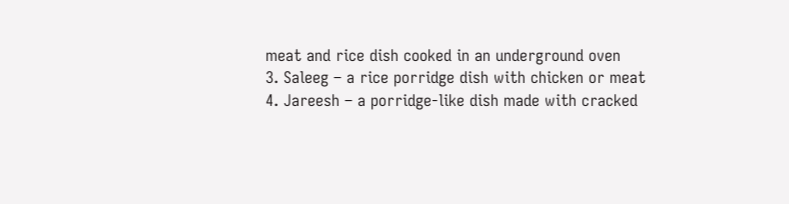meat and rice dish cooked in an underground oven
3. Saleeg – a rice porridge dish with chicken or meat
4. Jareesh – a porridge-like dish made with cracked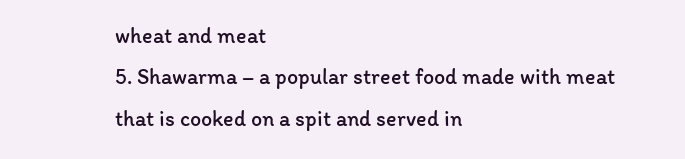wheat and meat
5. Shawarma – a popular street food made with meat that is cooked on a spit and served in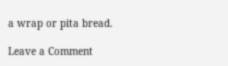a wrap or pita bread.

Leave a Comment